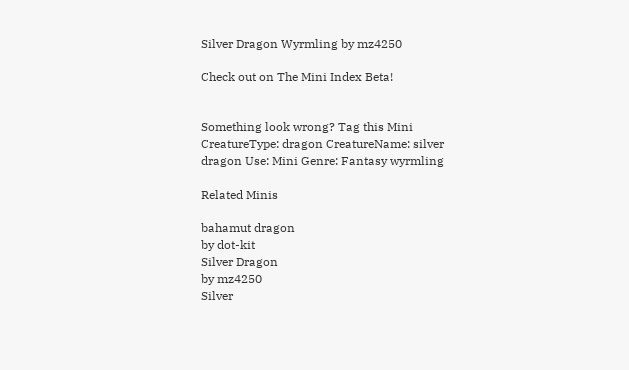Silver Dragon Wyrmling by mz4250

Check out on The Mini Index Beta!


Something look wrong? Tag this Mini
CreatureType: dragon CreatureName: silver dragon Use: Mini Genre: Fantasy wyrmling

Related Minis

bahamut dragon
by dot-kit
Silver Dragon
by mz4250
Silver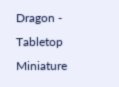Dragon - Tabletop Miniature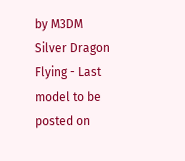by M3DM
Silver Dragon Flying - Last model to be posted on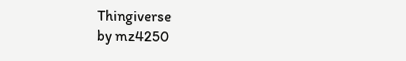Thingiverse
by mz4250